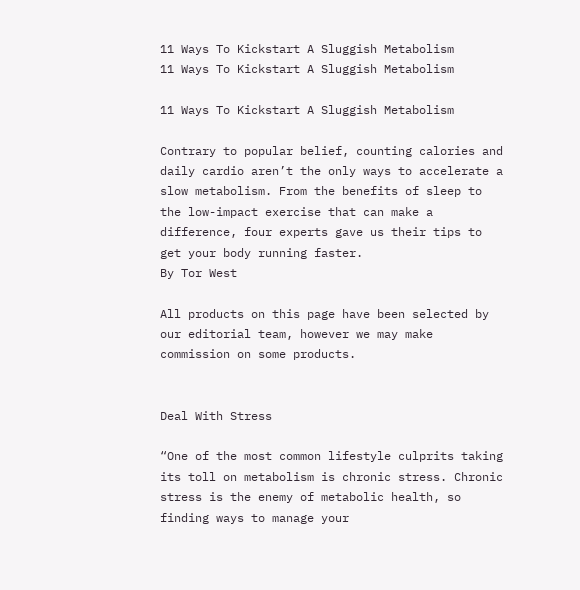11 Ways To Kickstart A Sluggish Metabolism
11 Ways To Kickstart A Sluggish Metabolism

11 Ways To Kickstart A Sluggish Metabolism

Contrary to popular belief, counting calories and daily cardio aren’t the only ways to accelerate a slow metabolism. From the benefits of sleep to the low-impact exercise that can make a difference, four experts gave us their tips to get your body running faster.
By Tor West

All products on this page have been selected by our editorial team, however we may make commission on some products.


Deal With Stress

“One of the most common lifestyle culprits taking its toll on metabolism is chronic stress. Chronic stress is the enemy of metabolic health, so finding ways to manage your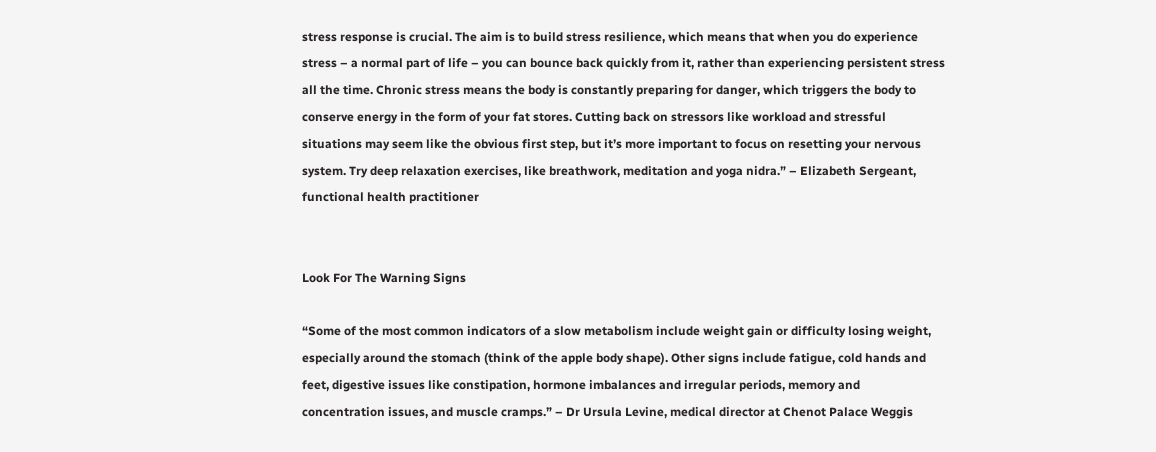stress response is crucial. The aim is to build stress resilience, which means that when you do experience stress – a normal part of life – you can bounce back quickly from it, rather than experiencing persistent stress all the time. Chronic stress means the body is constantly preparing for danger, which triggers the body to conserve energy in the form of your fat stores. Cutting back on stressors like workload and stressful situations may seem like the obvious first step, but it’s more important to focus on resetting your nervous system. Try deep relaxation exercises, like breathwork, meditation and yoga nidra.” – Elizabeth Sergeant, functional health practitioner


Look For The Warning Signs

“Some of the most common indicators of a slow metabolism include weight gain or difficulty losing weight, especially around the stomach (think of the apple body shape). Other signs include fatigue, cold hands and feet, digestive issues like constipation, hormone imbalances and irregular periods, memory and concentration issues, and muscle cramps.” – Dr Ursula Levine, medical director at Chenot Palace Weggis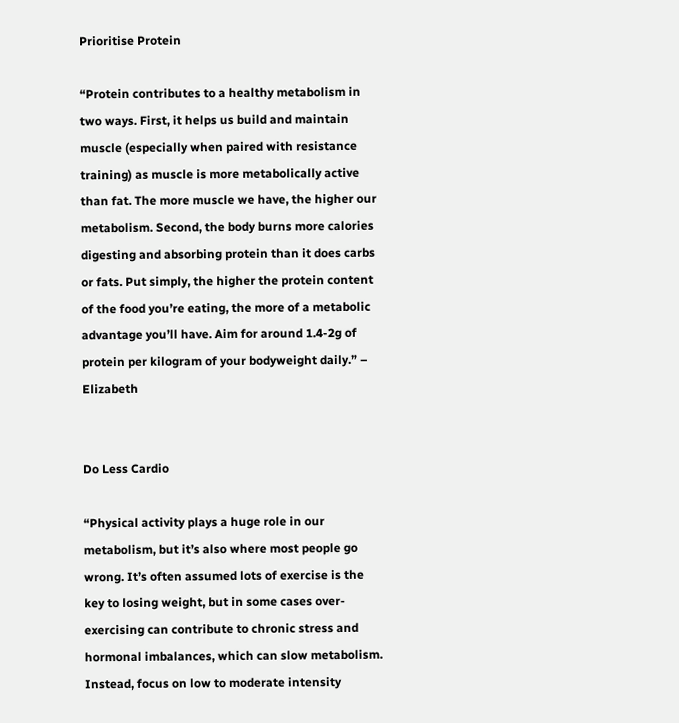Prioritise Protein

“Protein contributes to a healthy metabolism in two ways. First, it helps us build and maintain muscle (especially when paired with resistance training) as muscle is more metabolically active than fat. The more muscle we have, the higher our metabolism. Second, the body burns more calories digesting and absorbing protein than it does carbs or fats. Put simply, the higher the protein content of the food you’re eating, the more of a metabolic advantage you’ll have. Aim for around 1.4-2g of protein per kilogram of your bodyweight daily.” – Elizabeth


Do Less Cardio

“Physical activity plays a huge role in our metabolism, but it’s also where most people go wrong. It’s often assumed lots of exercise is the key to losing weight, but in some cases over-exercising can contribute to chronic stress and hormonal imbalances, which can slow metabolism. Instead, focus on low to moderate intensity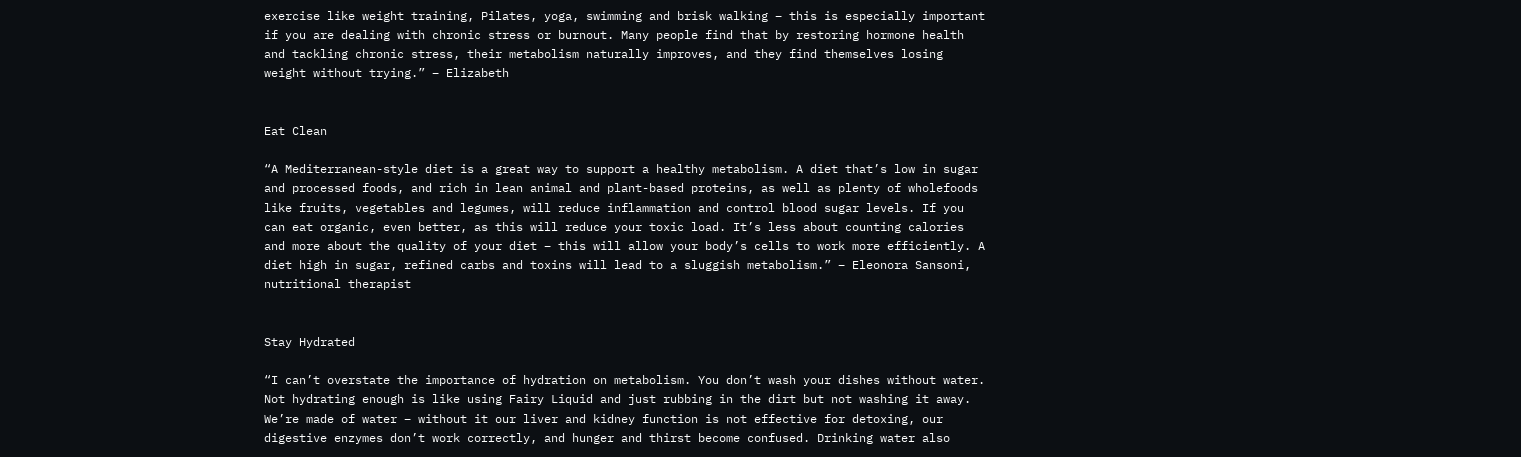exercise like weight training, Pilates, yoga, swimming and brisk walking – this is especially important if you are dealing with chronic stress or burnout. Many people find that by restoring hormone health and tackling chronic stress, their metabolism naturally improves, and they find themselves losing weight without trying.” – Elizabeth


Eat Clean

“A Mediterranean-style diet is a great way to support a healthy metabolism. A diet that’s low in sugar and processed foods, and rich in lean animal and plant-based proteins, as well as plenty of wholefoods like fruits, vegetables and legumes, will reduce inflammation and control blood sugar levels. If you can eat organic, even better, as this will reduce your toxic load. It’s less about counting calories and more about the quality of your diet – this will allow your body’s cells to work more efficiently. A diet high in sugar, refined carbs and toxins will lead to a sluggish metabolism.” – Eleonora Sansoni, nutritional therapist


Stay Hydrated

“I can’t overstate the importance of hydration on metabolism. You don’t wash your dishes without water. Not hydrating enough is like using Fairy Liquid and just rubbing in the dirt but not washing it away. We’re made of water – without it our liver and kidney function is not effective for detoxing, our digestive enzymes don’t work correctly, and hunger and thirst become confused. Drinking water also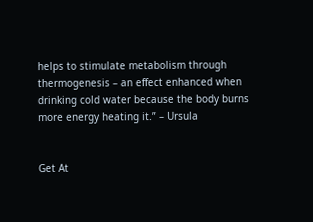helps to stimulate metabolism through thermogenesis – an effect enhanced when drinking cold water because the body burns more energy heating it.” – Ursula


Get At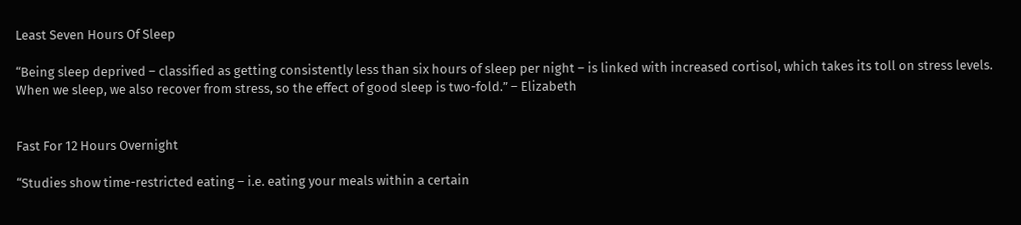Least Seven Hours Of Sleep

“Being sleep deprived – classified as getting consistently less than six hours of sleep per night – is linked with increased cortisol, which takes its toll on stress levels. When we sleep, we also recover from stress, so the effect of good sleep is two-fold.” – Elizabeth


Fast For 12 Hours Overnight

“Studies show time-restricted eating – i.e. eating your meals within a certain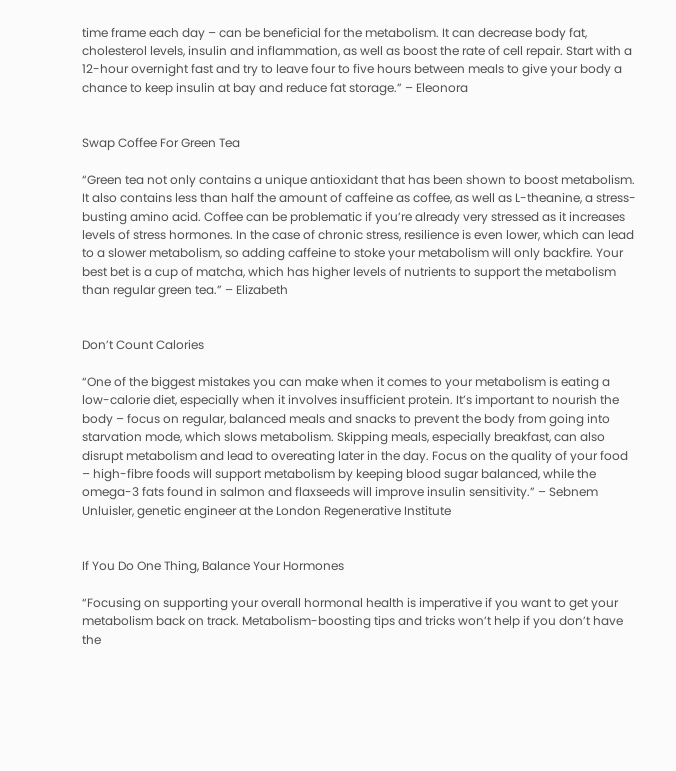time frame each day – can be beneficial for the metabolism. It can decrease body fat, cholesterol levels, insulin and inflammation, as well as boost the rate of cell repair. Start with a 12-hour overnight fast and try to leave four to five hours between meals to give your body a chance to keep insulin at bay and reduce fat storage.” – Eleonora


Swap Coffee For Green Tea

“Green tea not only contains a unique antioxidant that has been shown to boost metabolism. It also contains less than half the amount of caffeine as coffee, as well as L-theanine, a stress-busting amino acid. Coffee can be problematic if you’re already very stressed as it increases levels of stress hormones. In the case of chronic stress, resilience is even lower, which can lead to a slower metabolism, so adding caffeine to stoke your metabolism will only backfire. Your best bet is a cup of matcha, which has higher levels of nutrients to support the metabolism than regular green tea.” – Elizabeth


Don’t Count Calories

“One of the biggest mistakes you can make when it comes to your metabolism is eating a low-calorie diet, especially when it involves insufficient protein. It’s important to nourish the body – focus on regular, balanced meals and snacks to prevent the body from going into starvation mode, which slows metabolism. Skipping meals, especially breakfast, can also disrupt metabolism and lead to overeating later in the day. Focus on the quality of your food – high-fibre foods will support metabolism by keeping blood sugar balanced, while the omega-3 fats found in salmon and flaxseeds will improve insulin sensitivity.” – Sebnem Unluisler, genetic engineer at the London Regenerative Institute


If You Do One Thing, Balance Your Hormones

“Focusing on supporting your overall hormonal health is imperative if you want to get your metabolism back on track. Metabolism-boosting tips and tricks won’t help if you don’t have the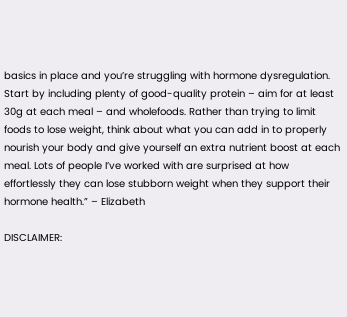basics in place and you’re struggling with hormone dysregulation. Start by including plenty of good-quality protein – aim for at least 30g at each meal – and wholefoods. Rather than trying to limit foods to lose weight, think about what you can add in to properly nourish your body and give yourself an extra nutrient boost at each meal. Lots of people I’ve worked with are surprised at how effortlessly they can lose stubborn weight when they support their hormone health.” – Elizabeth

DISCLAIMER: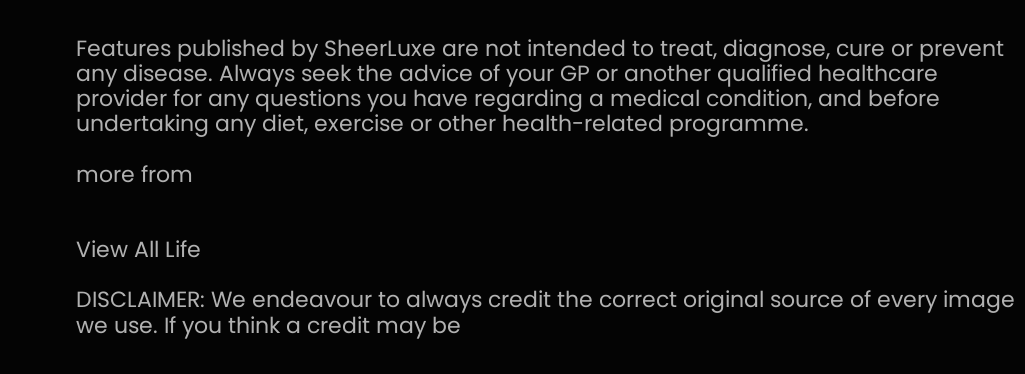Features published by SheerLuxe are not intended to treat, diagnose, cure or prevent any disease. Always seek the advice of your GP or another qualified healthcare provider for any questions you have regarding a medical condition, and before undertaking any diet, exercise or other health-related programme.

more from


View All Life

DISCLAIMER: We endeavour to always credit the correct original source of every image we use. If you think a credit may be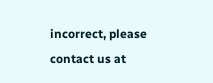incorrect, please contact us at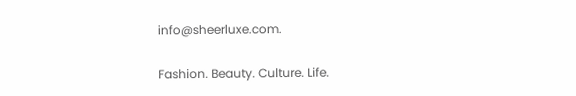info@sheerluxe.com.

Fashion. Beauty. Culture. Life.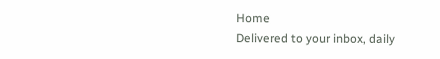Home
Delivered to your inbox, daily